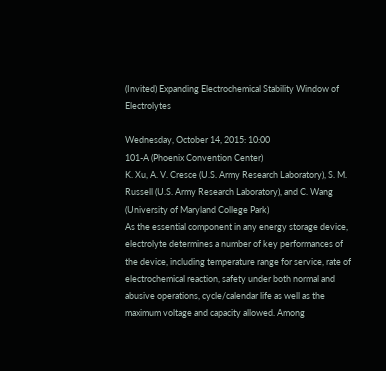(Invited) Expanding Electrochemical Stability Window of Electrolytes

Wednesday, October 14, 2015: 10:00
101-A (Phoenix Convention Center)
K. Xu, A. V. Cresce (U.S. Army Research Laboratory), S. M. Russell (U.S. Army Research Laboratory), and C. Wang (University of Maryland College Park)
As the essential component in any energy storage device, electrolyte determines a number of key performances of the device, including temperature range for service, rate of electrochemical reaction, safety under both normal and abusive operations, cycle/calendar life as well as the maximum voltage and capacity allowed. Among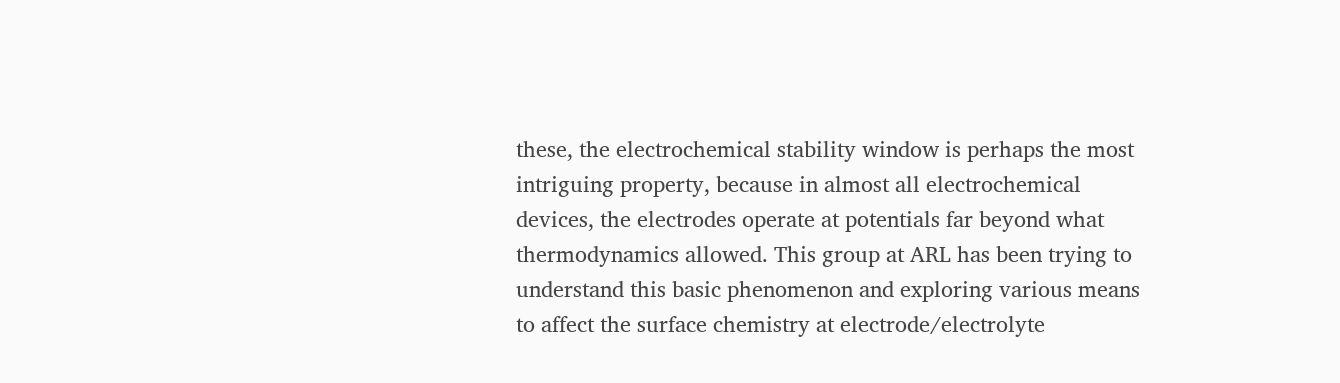these, the electrochemical stability window is perhaps the most intriguing property, because in almost all electrochemical devices, the electrodes operate at potentials far beyond what thermodynamics allowed. This group at ARL has been trying to understand this basic phenomenon and exploring various means to affect the surface chemistry at electrode/electrolyte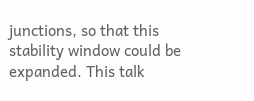junctions, so that this stability window could be expanded. This talk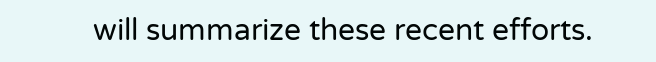will summarize these recent efforts.